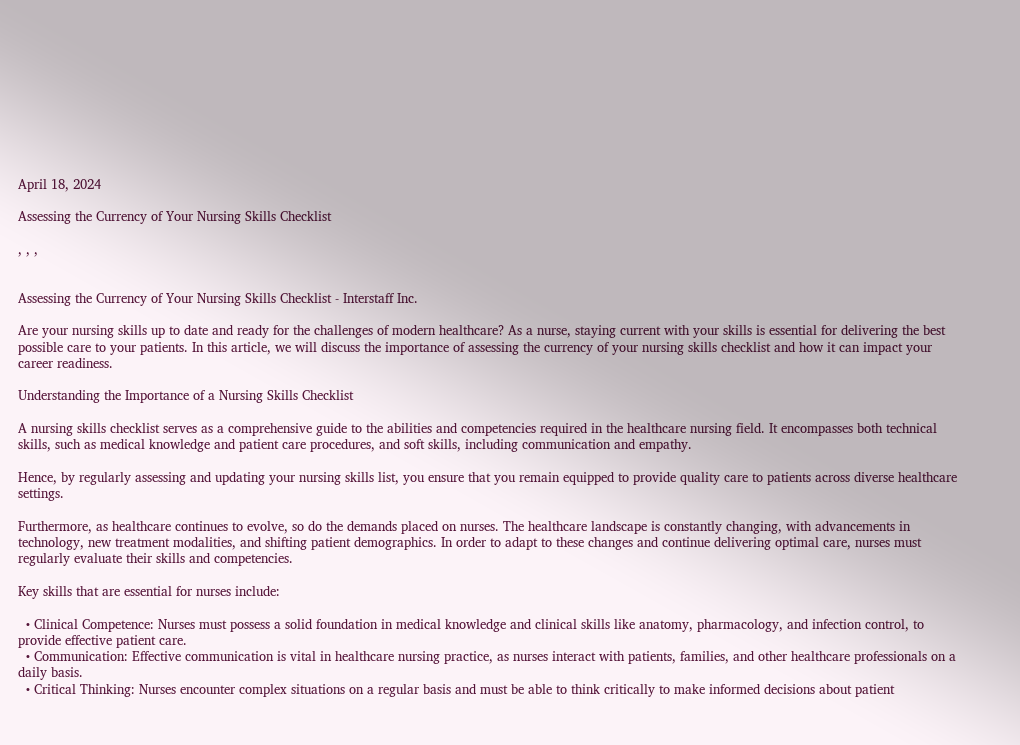April 18, 2024

Assessing the Currency of Your Nursing Skills Checklist

, , ,


Assessing the Currency of Your Nursing Skills Checklist - Interstaff Inc.

Are your nursing skills up to date and ready for the challenges of modern healthcare? As a nurse, staying current with your skills is essential for delivering the best possible care to your patients. In this article, we will discuss the importance of assessing the currency of your nursing skills checklist and how it can impact your career readiness.

Understanding the Importance of a Nursing Skills Checklist

A nursing skills checklist serves as a comprehensive guide to the abilities and competencies required in the healthcare nursing field. It encompasses both technical skills, such as medical knowledge and patient care procedures, and soft skills, including communication and empathy.

Hence, by regularly assessing and updating your nursing skills list, you ensure that you remain equipped to provide quality care to patients across diverse healthcare settings.

Furthermore, as healthcare continues to evolve, so do the demands placed on nurses. The healthcare landscape is constantly changing, with advancements in technology, new treatment modalities, and shifting patient demographics. In order to adapt to these changes and continue delivering optimal care, nurses must regularly evaluate their skills and competencies.

Key skills that are essential for nurses include:

  • Clinical Competence: Nurses must possess a solid foundation in medical knowledge and clinical skills like anatomy, pharmacology, and infection control, to provide effective patient care.
  • Communication: Effective communication is vital in healthcare nursing practice, as nurses interact with patients, families, and other healthcare professionals on a daily basis.
  • Critical Thinking: Nurses encounter complex situations on a regular basis and must be able to think critically to make informed decisions about patient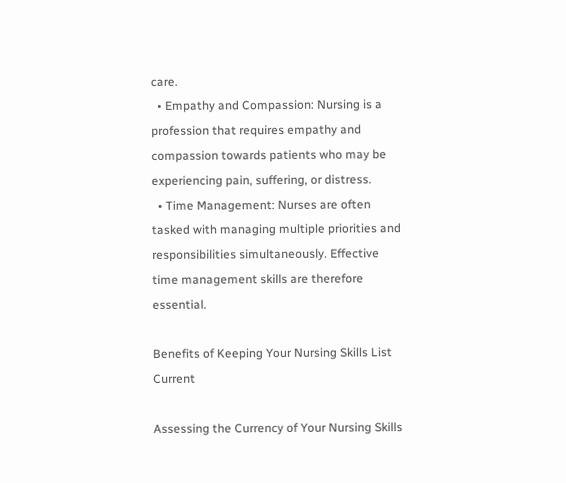care.
  • Empathy and Compassion: Nursing is a profession that requires empathy and compassion towards patients who may be experiencing pain, suffering, or distress.
  • Time Management: Nurses are often tasked with managing multiple priorities and responsibilities simultaneously. Effective time management skills are therefore essential.

Benefits of Keeping Your Nursing Skills List Current

Assessing the Currency of Your Nursing Skills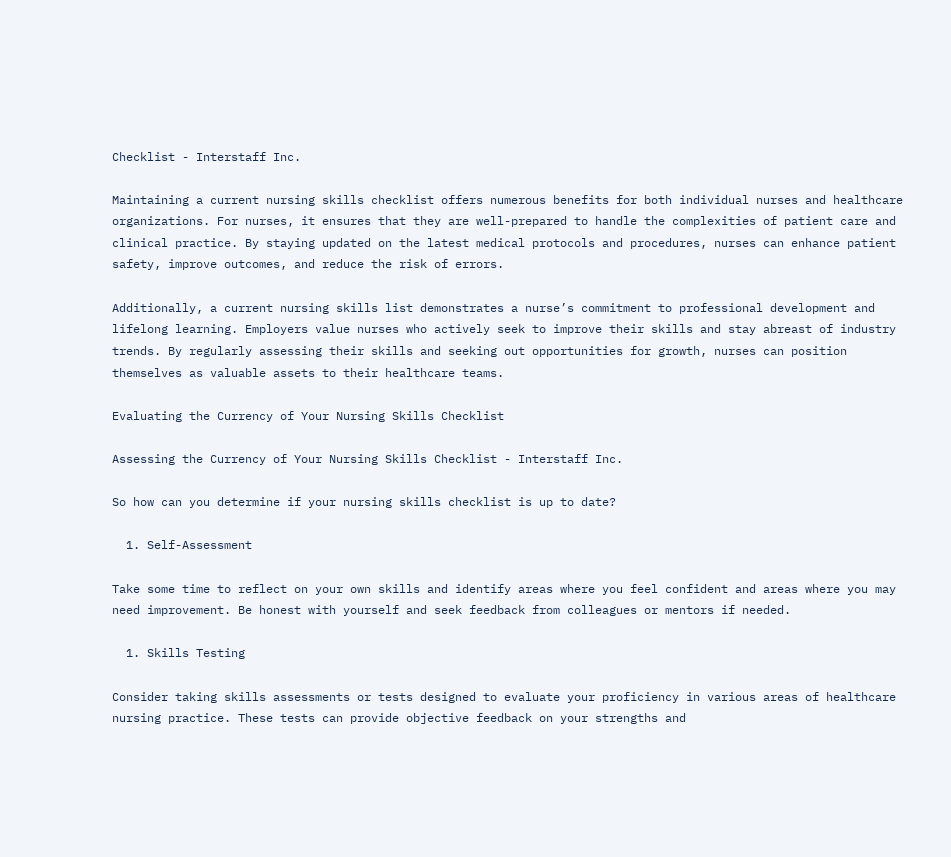Checklist - Interstaff Inc.

Maintaining a current nursing skills checklist offers numerous benefits for both individual nurses and healthcare organizations. For nurses, it ensures that they are well-prepared to handle the complexities of patient care and clinical practice. By staying updated on the latest medical protocols and procedures, nurses can enhance patient safety, improve outcomes, and reduce the risk of errors.

Additionally, a current nursing skills list demonstrates a nurse’s commitment to professional development and lifelong learning. Employers value nurses who actively seek to improve their skills and stay abreast of industry trends. By regularly assessing their skills and seeking out opportunities for growth, nurses can position themselves as valuable assets to their healthcare teams.

Evaluating the Currency of Your Nursing Skills Checklist

Assessing the Currency of Your Nursing Skills Checklist - Interstaff Inc.

So how can you determine if your nursing skills checklist is up to date?

  1. Self-Assessment

Take some time to reflect on your own skills and identify areas where you feel confident and areas where you may need improvement. Be honest with yourself and seek feedback from colleagues or mentors if needed.

  1. Skills Testing

Consider taking skills assessments or tests designed to evaluate your proficiency in various areas of healthcare nursing practice. These tests can provide objective feedback on your strengths and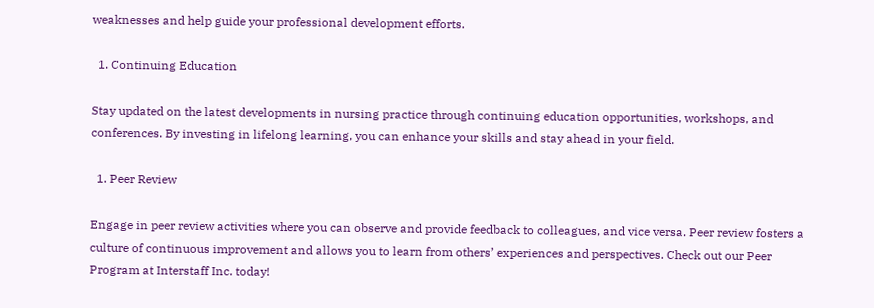weaknesses and help guide your professional development efforts.

  1. Continuing Education

Stay updated on the latest developments in nursing practice through continuing education opportunities, workshops, and conferences. By investing in lifelong learning, you can enhance your skills and stay ahead in your field.

  1. Peer Review

Engage in peer review activities where you can observe and provide feedback to colleagues, and vice versa. Peer review fosters a culture of continuous improvement and allows you to learn from others’ experiences and perspectives. Check out our Peer Program at Interstaff Inc. today!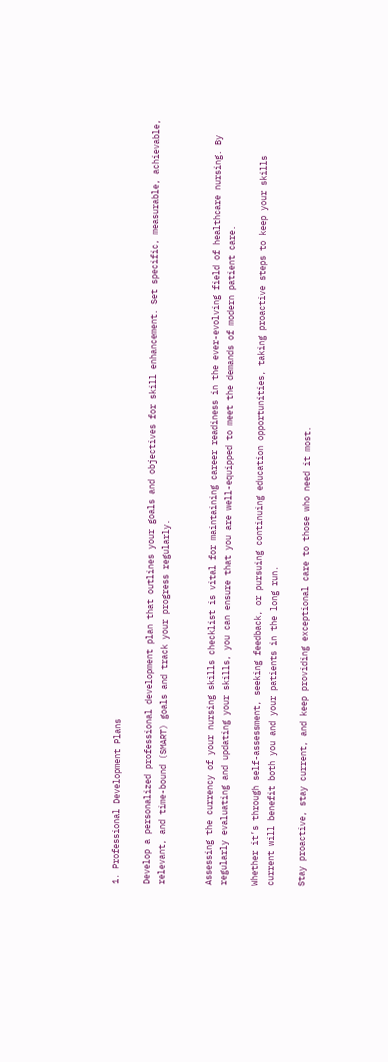1. Professional Development Plans

Develop a personalized professional development plan that outlines your goals and objectives for skill enhancement. Set specific, measurable, achievable, relevant, and time-bound (SMART) goals and track your progress regularly.


Assessing the currency of your nursing skills checklist is vital for maintaining career readiness in the ever-evolving field of healthcare nursing. By regularly evaluating and updating your skills, you can ensure that you are well-equipped to meet the demands of modern patient care.

Whether it’s through self-assessment, seeking feedback, or pursuing continuing education opportunities, taking proactive steps to keep your skills current will benefit both you and your patients in the long run.

Stay proactive, stay current, and keep providing exceptional care to those who need it most.